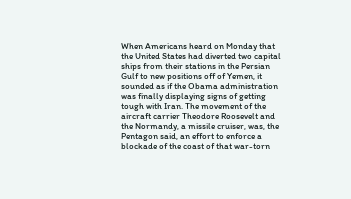When Americans heard on Monday that the United States had diverted two capital ships from their stations in the Persian Gulf to new positions off of Yemen, it sounded as if the Obama administration was finally displaying signs of getting tough with Iran. The movement of the aircraft carrier Theodore Roosevelt and the Normandy, a missile cruiser, was, the Pentagon said, an effort to enforce a blockade of the coast of that war-torn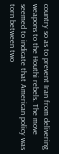country so as to prevent Iran from delivering weapons to the Houthi rebels. The move seemed to indicate that American policy was torn between two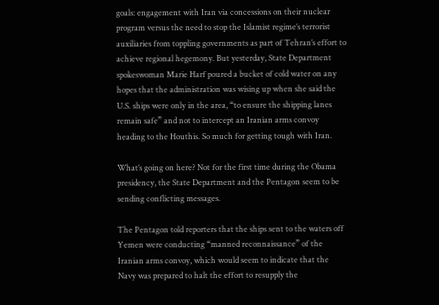goals: engagement with Iran via concessions on their nuclear program versus the need to stop the Islamist regime’s terrorist auxiliaries from toppling governments as part of Tehran’s effort to achieve regional hegemony. But yesterday, State Department spokeswoman Marie Harf poured a bucket of cold water on any hopes that the administration was wising up when she said the U.S. ships were only in the area, “to ensure the shipping lanes remain safe” and not to intercept an Iranian arms convoy heading to the Houthis. So much for getting tough with Iran.

What’s going on here? Not for the first time during the Obama presidency, the State Department and the Pentagon seem to be sending conflicting messages.

The Pentagon told reporters that the ships sent to the waters off Yemen were conducting “manned reconnaissance” of the Iranian arms convoy, which would seem to indicate that the Navy was prepared to halt the effort to resupply the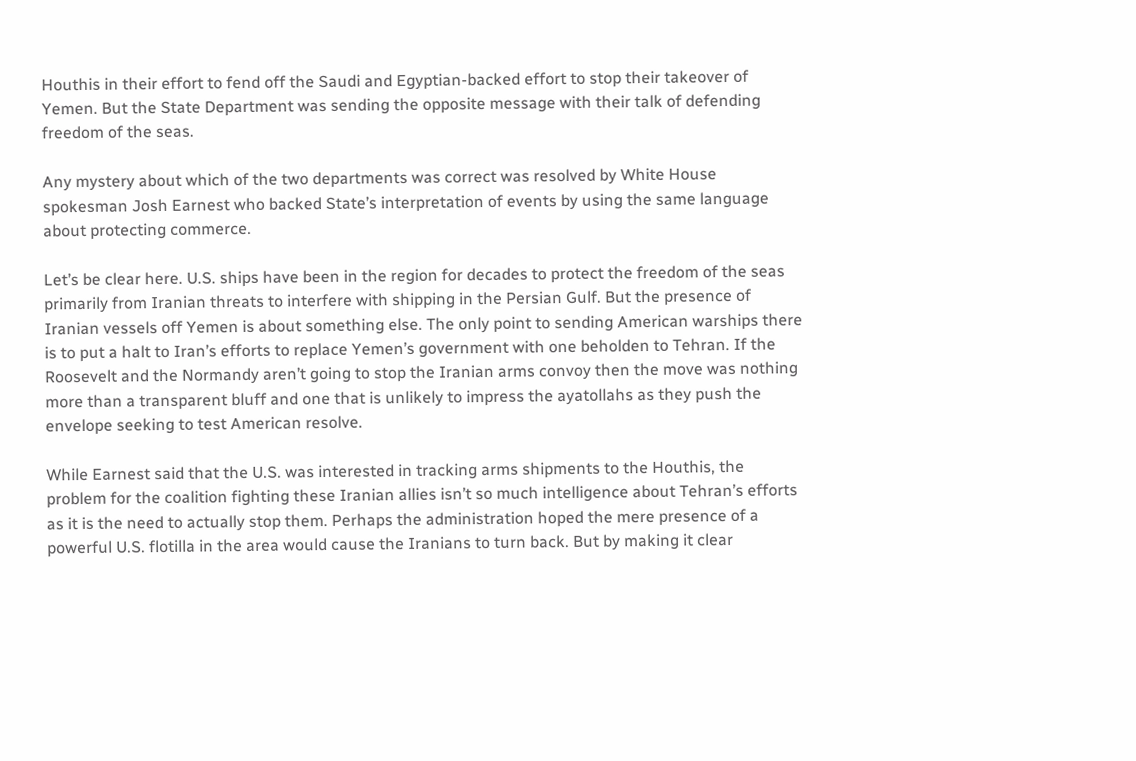Houthis in their effort to fend off the Saudi and Egyptian-backed effort to stop their takeover of Yemen. But the State Department was sending the opposite message with their talk of defending freedom of the seas.

Any mystery about which of the two departments was correct was resolved by White House spokesman Josh Earnest who backed State’s interpretation of events by using the same language about protecting commerce.

Let’s be clear here. U.S. ships have been in the region for decades to protect the freedom of the seas primarily from Iranian threats to interfere with shipping in the Persian Gulf. But the presence of Iranian vessels off Yemen is about something else. The only point to sending American warships there is to put a halt to Iran’s efforts to replace Yemen’s government with one beholden to Tehran. If the Roosevelt and the Normandy aren’t going to stop the Iranian arms convoy then the move was nothing more than a transparent bluff and one that is unlikely to impress the ayatollahs as they push the envelope seeking to test American resolve.

While Earnest said that the U.S. was interested in tracking arms shipments to the Houthis, the problem for the coalition fighting these Iranian allies isn’t so much intelligence about Tehran’s efforts as it is the need to actually stop them. Perhaps the administration hoped the mere presence of a powerful U.S. flotilla in the area would cause the Iranians to turn back. But by making it clear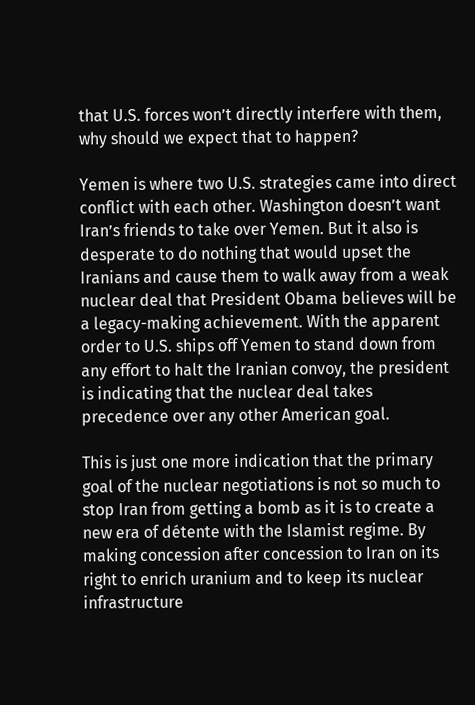that U.S. forces won’t directly interfere with them, why should we expect that to happen?

Yemen is where two U.S. strategies came into direct conflict with each other. Washington doesn’t want Iran’s friends to take over Yemen. But it also is desperate to do nothing that would upset the Iranians and cause them to walk away from a weak nuclear deal that President Obama believes will be a legacy-making achievement. With the apparent order to U.S. ships off Yemen to stand down from any effort to halt the Iranian convoy, the president is indicating that the nuclear deal takes precedence over any other American goal.

This is just one more indication that the primary goal of the nuclear negotiations is not so much to stop Iran from getting a bomb as it is to create a new era of détente with the Islamist regime. By making concession after concession to Iran on its right to enrich uranium and to keep its nuclear infrastructure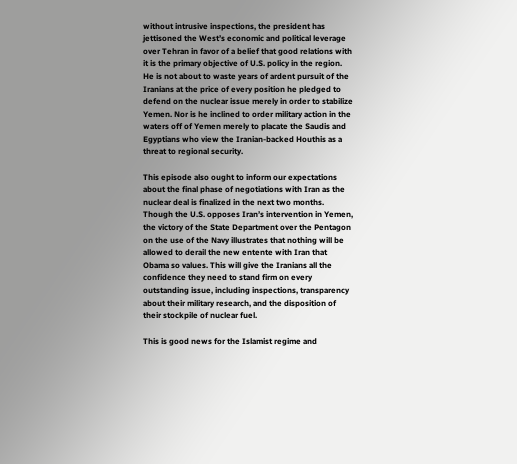without intrusive inspections, the president has jettisoned the West’s economic and political leverage over Tehran in favor of a belief that good relations with it is the primary objective of U.S. policy in the region. He is not about to waste years of ardent pursuit of the Iranians at the price of every position he pledged to defend on the nuclear issue merely in order to stabilize Yemen. Nor is he inclined to order military action in the waters off of Yemen merely to placate the Saudis and Egyptians who view the Iranian-backed Houthis as a threat to regional security.

This episode also ought to inform our expectations about the final phase of negotiations with Iran as the nuclear deal is finalized in the next two months. Though the U.S. opposes Iran’s intervention in Yemen, the victory of the State Department over the Pentagon on the use of the Navy illustrates that nothing will be allowed to derail the new entente with Iran that Obama so values. This will give the Iranians all the confidence they need to stand firm on every outstanding issue, including inspections, transparency about their military research, and the disposition of their stockpile of nuclear fuel.

This is good news for the Islamist regime and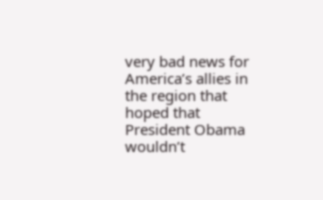very bad news for America’s allies in the region that hoped that President Obama wouldn’t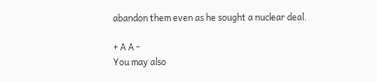abandon them even as he sought a nuclear deal.

+ A A -
You may also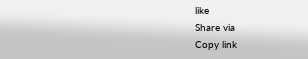like
Share via
Copy link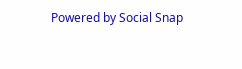Powered by Social Snap